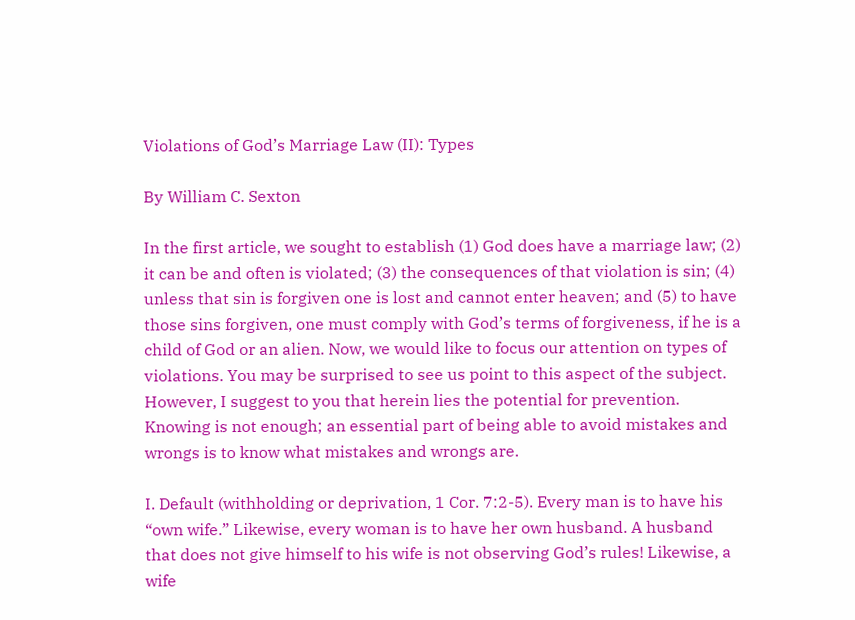Violations of God’s Marriage Law (II): Types

By William C. Sexton

In the first article, we sought to establish (1) God does have a marriage law; (2) it can be and often is violated; (3) the consequences of that violation is sin; (4) unless that sin is forgiven one is lost and cannot enter heaven; and (5) to have those sins forgiven, one must comply with God’s terms of forgiveness, if he is a child of God or an alien. Now, we would like to focus our attention on types of violations. You may be surprised to see us point to this aspect of the subject. However, I suggest to you that herein lies the potential for prevention. Knowing is not enough; an essential part of being able to avoid mistakes and wrongs is to know what mistakes and wrongs are.

I. Default (withholding or deprivation, 1 Cor. 7:2-5). Every man is to have his “own wife.” Likewise, every woman is to have her own husband. A husband that does not give himself to his wife is not observing God’s rules! Likewise, a wife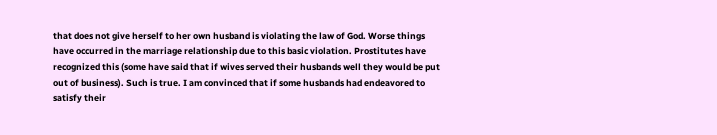that does not give herself to her own husband is violating the law of God. Worse things have occurred in the marriage relationship due to this basic violation. Prostitutes have recognized this (some have said that if wives served their husbands well they would be put out of business). Such is true. I am convinced that if some husbands had endeavored to satisfy their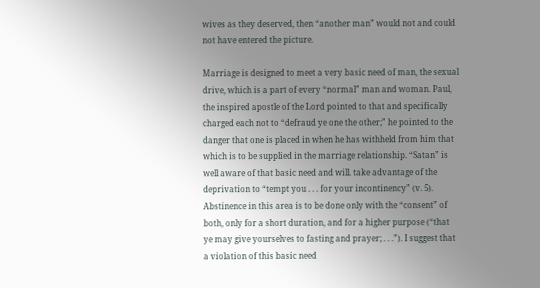wives as they deserved, then “another man” would not and could not have entered the picture.

Marriage is designed to meet a very basic need of man, the sexual drive, which is a part of every “normal” man and woman. Paul, the inspired apostle of the Lord pointed to that and specifically charged each not to “defraud ye one the other;” he pointed to the danger that one is placed in when he has withheld from him that which is to be supplied in the marriage relationship. “Satan” is well aware of that basic need and will. take advantage of the deprivation to “tempt you . . . for your incontinency” (v. 5). Abstinence in this area is to be done only with the “consent” of both, only for a short duration, and for a higher purpose (“that ye may give yourselves to fasting and prayer; . . .”). I suggest that a violation of this basic need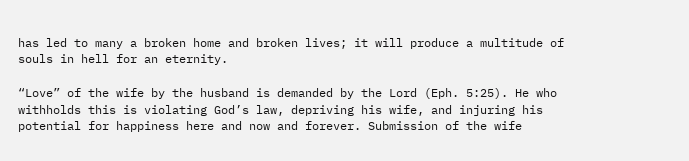has led to many a broken home and broken lives; it will produce a multitude of souls in hell for an eternity.

“Love” of the wife by the husband is demanded by the Lord (Eph. 5:25). He who withholds this is violating God’s law, depriving his wife, and injuring his potential for happiness here and now and forever. Submission of the wife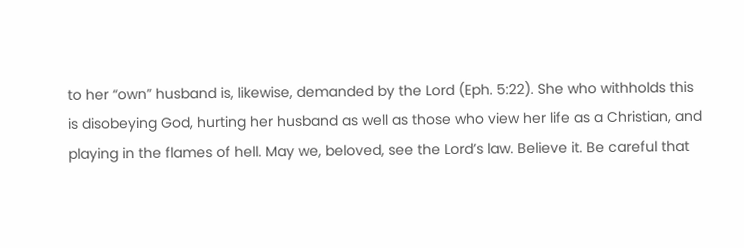to her “own” husband is, likewise, demanded by the Lord (Eph. 5:22). She who withholds this is disobeying God, hurting her husband as well as those who view her life as a Christian, and playing in the flames of hell. May we, beloved, see the Lord’s law. Believe it. Be careful that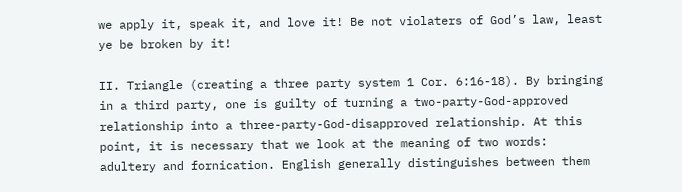we apply it, speak it, and love it! Be not violaters of God’s law, least ye be broken by it!

II. Triangle (creating a three party system 1 Cor. 6:16-18). By bringing in a third party, one is guilty of turning a two-party-God-approved relationship into a three-party-God-disapproved relationship. At this point, it is necessary that we look at the meaning of two words: adultery and fornication. English generally distinguishes between them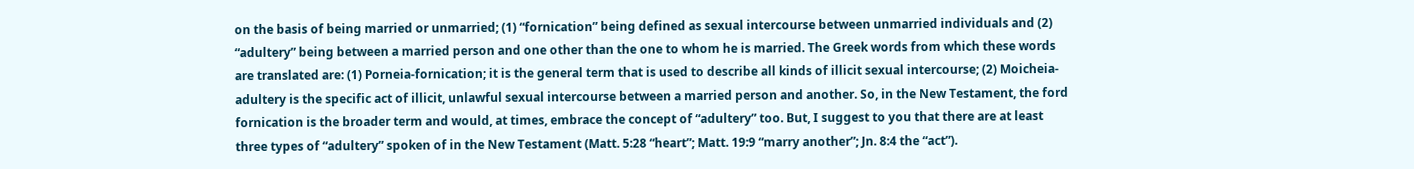on the basis of being married or unmarried; (1) “fornication” being defined as sexual intercourse between unmarried individuals and (2) “adultery” being between a married person and one other than the one to whom he is married. The Greek words from which these words are translated are: (1) Porneia-fornication; it is the general term that is used to describe all kinds of illicit sexual intercourse; (2) Moicheia-adultery is the specific act of illicit, unlawful sexual intercourse between a married person and another. So, in the New Testament, the ford fornication is the broader term and would, at times, embrace the concept of “adultery” too. But, I suggest to you that there are at least three types of “adultery” spoken of in the New Testament (Matt. 5:28 “heart”; Matt. 19:9 “marry another”; Jn. 8:4 the “act”).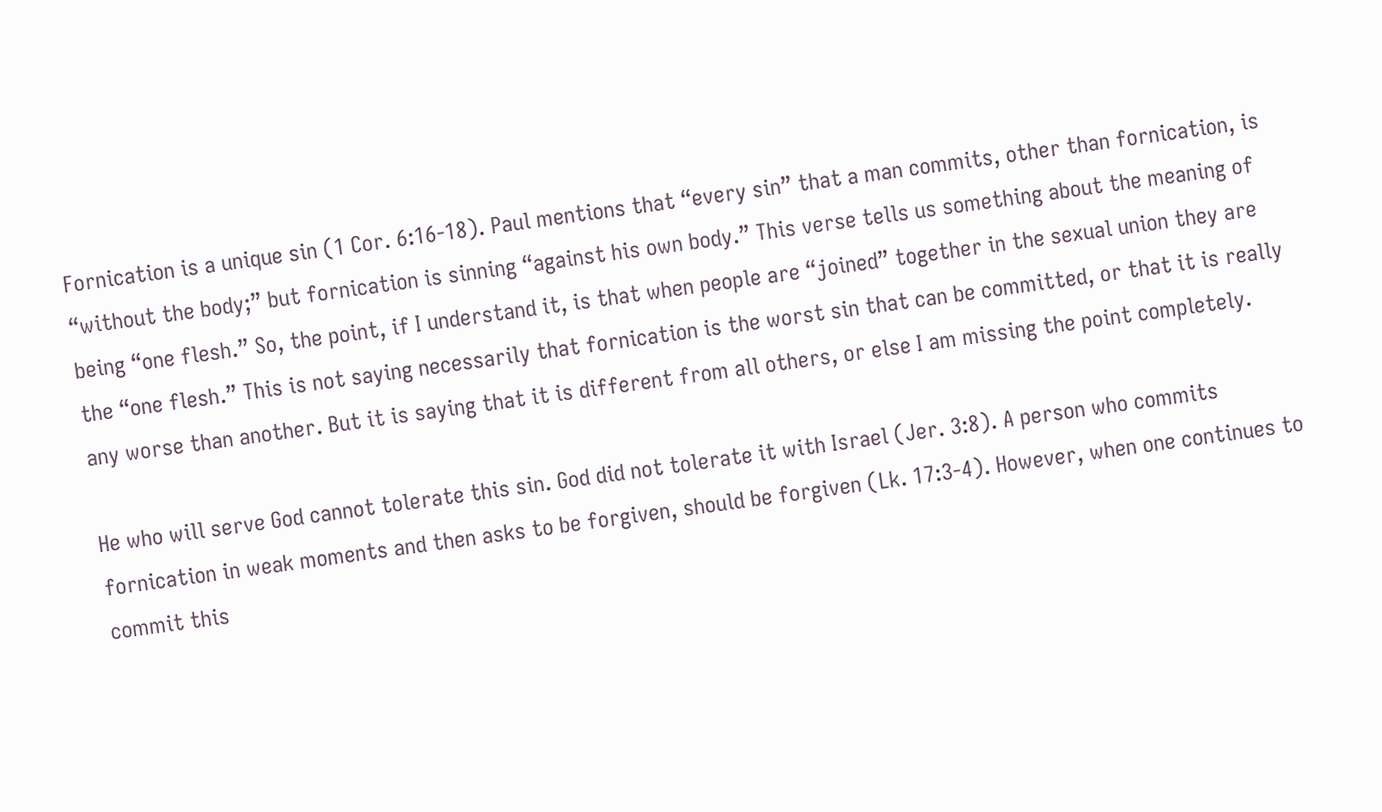Fornication is a unique sin (1 Cor. 6:16-18). Paul mentions that “every sin” that a man commits, other than fornication, is “without the body;” but fornication is sinning “against his own body.” This verse tells us something about the meaning of being “one flesh.” So, the point, if I understand it, is that when people are “joined” together in the sexual union they are the “one flesh.” This is not saying necessarily that fornication is the worst sin that can be committed, or that it is really any worse than another. But it is saying that it is different from all others, or else I am missing the point completely.

He who will serve God cannot tolerate this sin. God did not tolerate it with Israel (Jer. 3:8). A person who commits fornication in weak moments and then asks to be forgiven, should be forgiven (Lk. 17:3-4). However, when one continues to commit this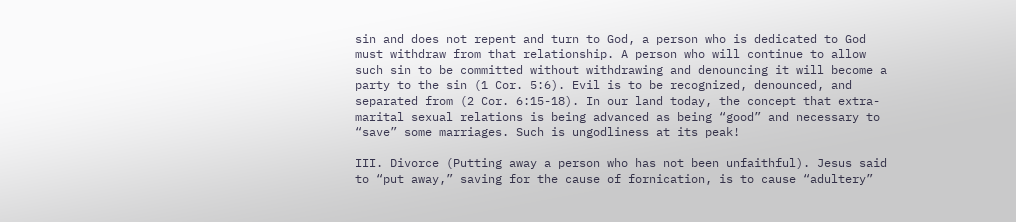sin and does not repent and turn to God, a person who is dedicated to God must withdraw from that relationship. A person who will continue to allow such sin to be committed without withdrawing and denouncing it will become a party to the sin (1 Cor. 5:6). Evil is to be recognized, denounced, and separated from (2 Cor. 6:15-18). In our land today, the concept that extra-marital sexual relations is being advanced as being “good” and necessary to “save” some marriages. Such is ungodliness at its peak!

III. Divorce (Putting away a person who has not been unfaithful). Jesus said to “put away,” saving for the cause of fornication, is to cause “adultery”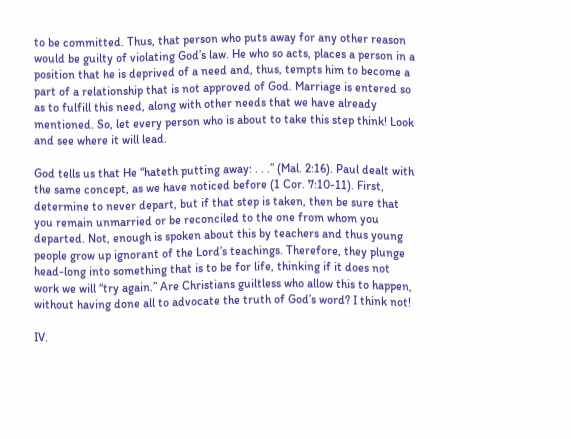to be committed. Thus, that person who puts away for any other reason would be guilty of violating God’s law. He who so acts, places a person in a position that he is deprived of a need and, thus, tempts him to become a part of a relationship that is not approved of God. Marriage is entered so as to fulfill this need, along with other needs that we have already mentioned. So, let every person who is about to take this step think! Look and see where it will lead.

God tells us that He “hateth putting away: . . .” (Mal. 2:16). Paul dealt with the same concept, as we have noticed before (1 Cor. 7:10-11). First, determine to never depart, but if that step is taken, then be sure that you remain unmarried or be reconciled to the one from whom you departed. Not, enough is spoken about this by teachers and thus young people grow up ignorant of the Lord’s teachings. Therefore, they plunge head-long into something that is to be for life, thinking if it does not work we will “try again.” Are Christians guiltless who allow this to happen, without having done all to advocate the truth of God’s word? I think not!

IV.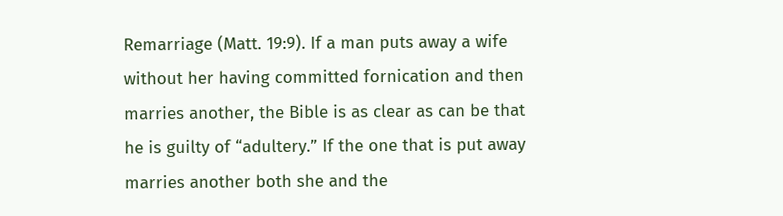Remarriage (Matt. 19:9). If a man puts away a wife without her having committed fornication and then marries another, the Bible is as clear as can be that he is guilty of “adultery.” If the one that is put away marries another both she and the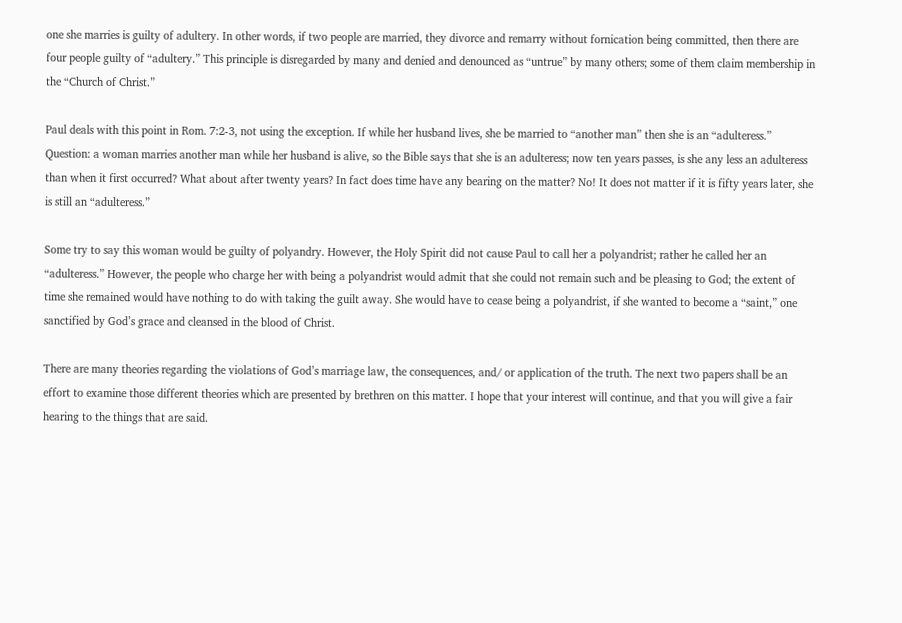one she marries is guilty of adultery. In other words, if two people are married, they divorce and remarry without fornication being committed, then there are four people guilty of “adultery.” This principle is disregarded by many and denied and denounced as “untrue” by many others; some of them claim membership in the “Church of Christ.”

Paul deals with this point in Rom. 7:2-3, not using the exception. If while her husband lives, she be married to “another man” then she is an “adulteress.” Question: a woman marries another man while her husband is alive, so the Bible says that she is an adulteress; now ten years passes, is she any less an adulteress than when it first occurred? What about after twenty years? In fact does time have any bearing on the matter? No! It does not matter if it is fifty years later, she is still an “adulteress.”

Some try to say this woman would be guilty of polyandry. However, the Holy Spirit did not cause Paul to call her a polyandrist; rather he called her an “adulteress.” However, the people who charge her with being a polyandrist would admit that she could not remain such and be pleasing to God; the extent of time she remained would have nothing to do with taking the guilt away. She would have to cease being a polyandrist, if she wanted to become a “saint,” one sanctified by God’s grace and cleansed in the blood of Christ.

There are many theories regarding the violations of God’s marriage law, the consequences, and/ or application of the truth. The next two papers shall be an effort to examine those different theories which are presented by brethren on this matter. I hope that your interest will continue, and that you will give a fair hearing to the things that are said.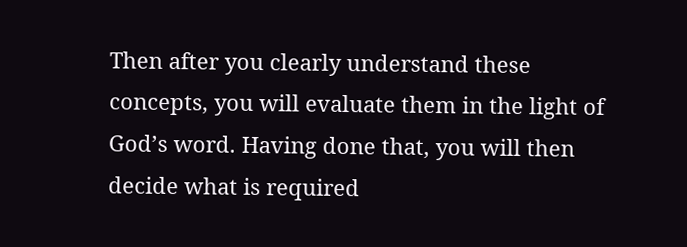Then after you clearly understand these concepts, you will evaluate them in the light of God’s word. Having done that, you will then decide what is required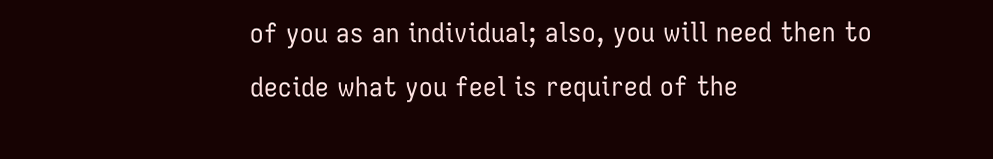of you as an individual; also, you will need then to decide what you feel is required of the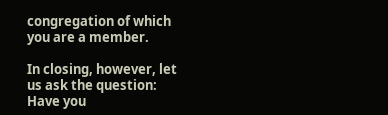congregation of which you are a member.

In closing, however, let us ask the question: Have you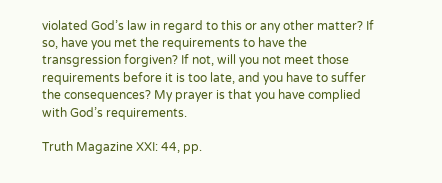violated God’s law in regard to this or any other matter? If so, have you met the requirements to have the transgression forgiven? If not, will you not meet those requirements before it is too late, and you have to suffer the consequences? My prayer is that you have complied with God’s requirements.

Truth Magazine XXI: 44, pp.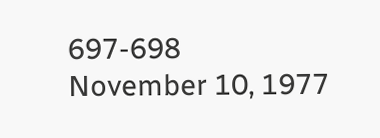697-698
November 10, 1977